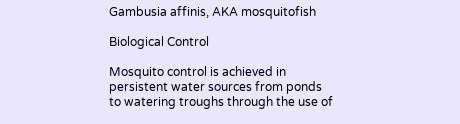Gambusia affinis, AKA mosquitofish

Biological Control

Mosquito control is achieved in persistent water sources from ponds to watering troughs through the use of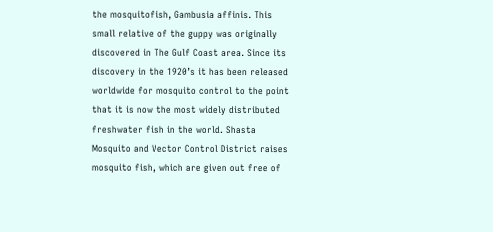the mosquitofish, Gambusia affinis. This small relative of the guppy was originally discovered in The Gulf Coast area. Since its discovery in the 1920’s it has been released worldwide for mosquito control to the point that it is now the most widely distributed freshwater fish in the world. Shasta Mosquito and Vector Control District raises mosquito fish, which are given out free of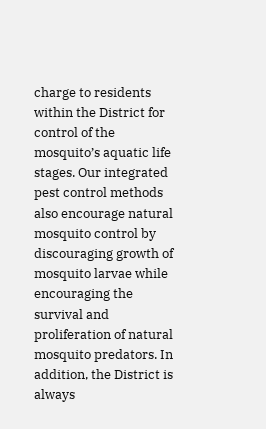charge to residents within the District for control of the mosquito’s aquatic life stages. Our integrated pest control methods also encourage natural mosquito control by discouraging growth of mosquito larvae while encouraging the survival and proliferation of natural mosquito predators. In addition, the District is always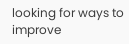looking for ways to improve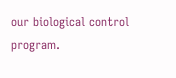our biological control program.